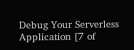Debug Your Serverless Application [7 of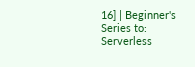16] | Beginner's Series to: Serverless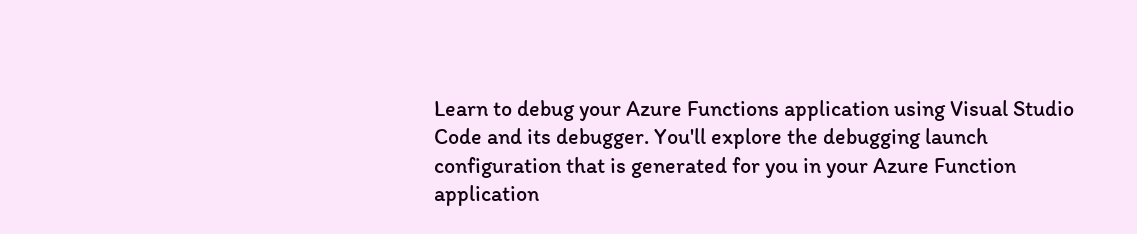Learn to debug your Azure Functions application using Visual Studio Code and its debugger. You'll explore the debugging launch configuration that is generated for you in your Azure Function application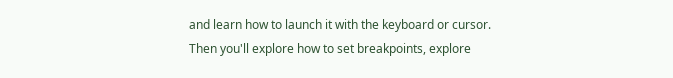and learn how to launch it with the keyboard or cursor. Then you'll explore how to set breakpoints, explore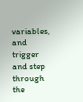variables, and trigger and step through the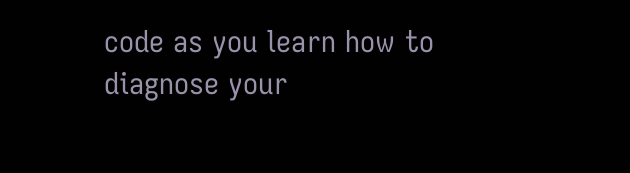code as you learn how to diagnose your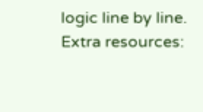logic line by line.
Extra resources: